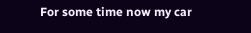For some time now my car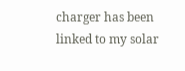charger has been linked to my solar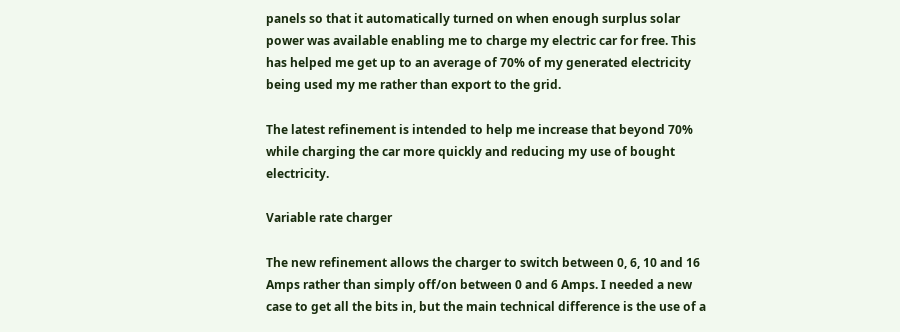panels so that it automatically turned on when enough surplus solar power was available enabling me to charge my electric car for free. This has helped me get up to an average of 70% of my generated electricity being used my me rather than export to the grid.

The latest refinement is intended to help me increase that beyond 70% while charging the car more quickly and reducing my use of bought electricity.

Variable rate charger

The new refinement allows the charger to switch between 0, 6, 10 and 16 Amps rather than simply off/on between 0 and 6 Amps. I needed a new case to get all the bits in, but the main technical difference is the use of a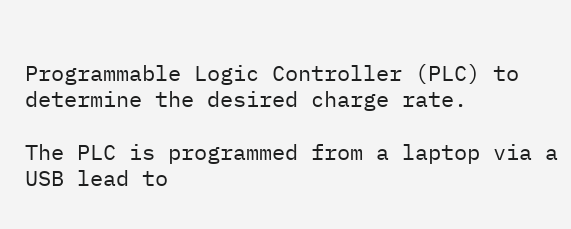Programmable Logic Controller (PLC) to determine the desired charge rate.

The PLC is programmed from a laptop via a USB lead to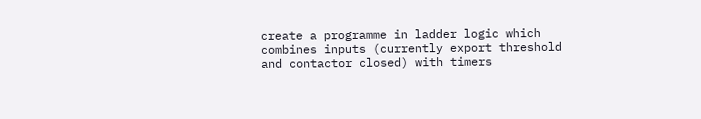create a programme in ladder logic which combines inputs (currently export threshold and contactor closed) with timers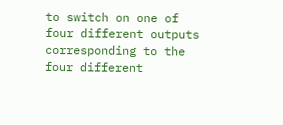to switch on one of four different outputs corresponding to the four different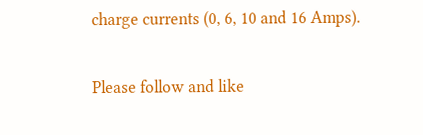charge currents (0, 6, 10 and 16 Amps).

Please follow and like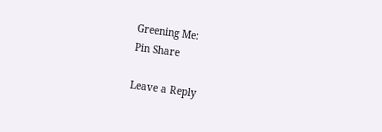Greening Me:
Pin Share

Leave a Reply